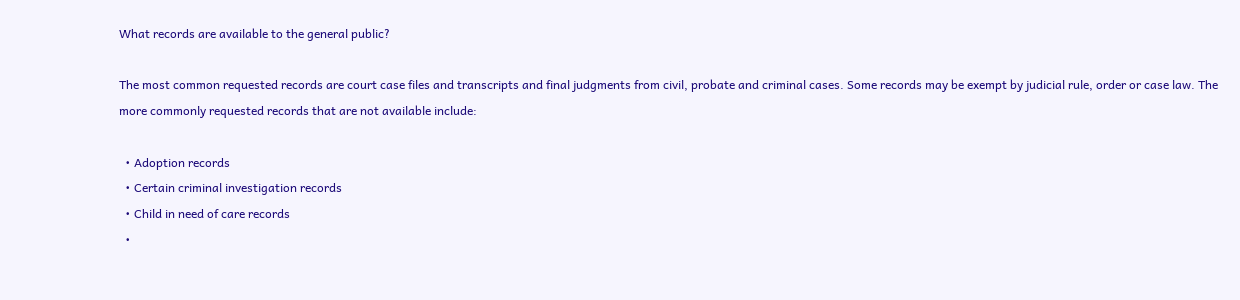What records are available to the general public?

The most common requested records are court case files and transcripts and final judgments from civil, probate and criminal cases. Some records may be exempt by judicial rule, order or case law. The more commonly requested records that are not available include:

  • Adoption records
  • Certain criminal investigation records
  • Child in need of care records
  •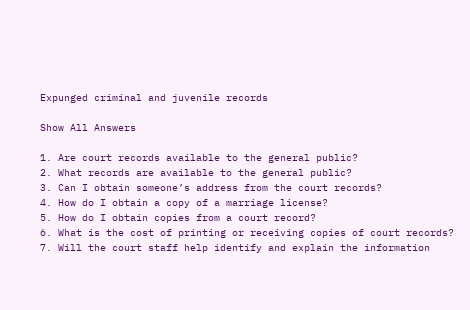Expunged criminal and juvenile records

Show All Answers

1. Are court records available to the general public?
2. What records are available to the general public?
3. Can I obtain someone’s address from the court records?
4. How do I obtain a copy of a marriage license?
5. How do I obtain copies from a court record?
6. What is the cost of printing or receiving copies of court records?
7. Will the court staff help identify and explain the information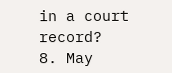in a court record?
8. May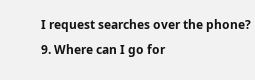I request searches over the phone?
9. Where can I go for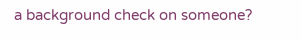a background check on someone?